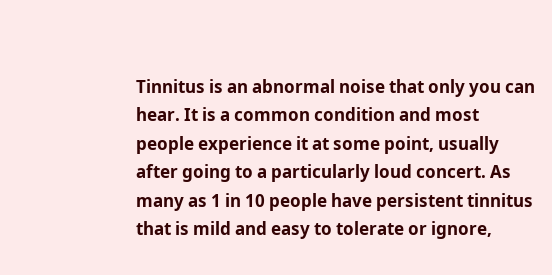Tinnitus is an abnormal noise that only you can hear. It is a common condition and most people experience it at some point, usually after going to a particularly loud concert. As many as 1 in 10 people have persistent tinnitus that is mild and easy to tolerate or ignore,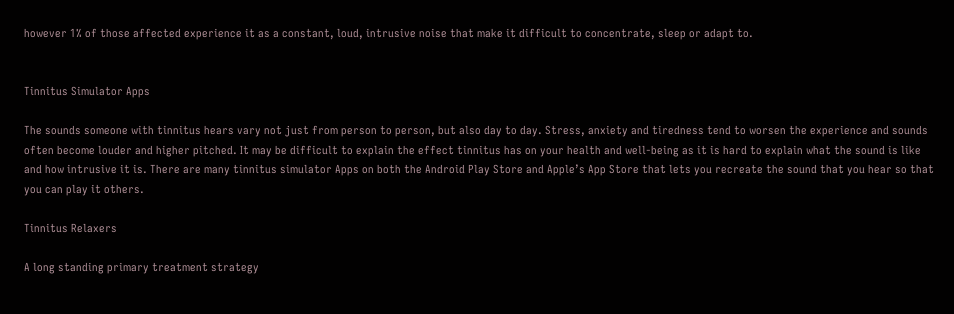however 1% of those affected experience it as a constant, loud, intrusive noise that make it difficult to concentrate, sleep or adapt to.


Tinnitus Simulator Apps

The sounds someone with tinnitus hears vary not just from person to person, but also day to day. Stress, anxiety and tiredness tend to worsen the experience and sounds often become louder and higher pitched. It may be difficult to explain the effect tinnitus has on your health and well-being as it is hard to explain what the sound is like and how intrusive it is. There are many tinnitus simulator Apps on both the Android Play Store and Apple’s App Store that lets you recreate the sound that you hear so that you can play it others.

Tinnitus Relaxers

A long standing primary treatment strategy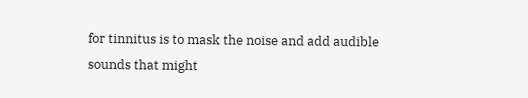for tinnitus is to mask the noise and add audible sounds that might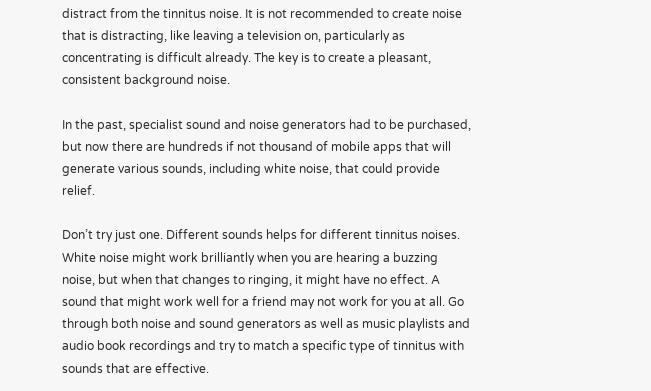distract from the tinnitus noise. It is not recommended to create noise that is distracting, like leaving a television on, particularly as concentrating is difficult already. The key is to create a pleasant, consistent background noise.

In the past, specialist sound and noise generators had to be purchased, but now there are hundreds if not thousand of mobile apps that will generate various sounds, including white noise, that could provide relief.

Don’t try just one. Different sounds helps for different tinnitus noises. White noise might work brilliantly when you are hearing a buzzing noise, but when that changes to ringing, it might have no effect. A sound that might work well for a friend may not work for you at all. Go through both noise and sound generators as well as music playlists and audio book recordings and try to match a specific type of tinnitus with sounds that are effective.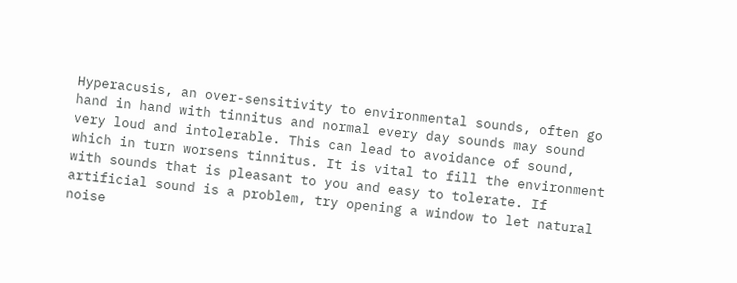Hyperacusis, an over-sensitivity to environmental sounds, often go hand in hand with tinnitus and normal every day sounds may sound very loud and intolerable. This can lead to avoidance of sound, which in turn worsens tinnitus. It is vital to fill the environment with sounds that is pleasant to you and easy to tolerate. If artificial sound is a problem, try opening a window to let natural noise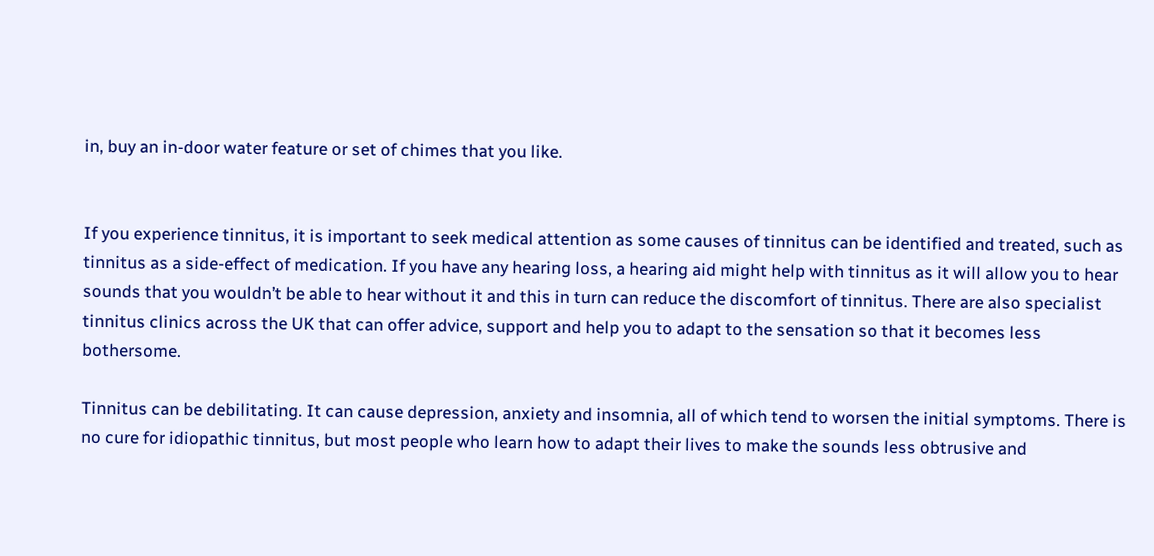in, buy an in-door water feature or set of chimes that you like.


If you experience tinnitus, it is important to seek medical attention as some causes of tinnitus can be identified and treated, such as tinnitus as a side-effect of medication. If you have any hearing loss, a hearing aid might help with tinnitus as it will allow you to hear sounds that you wouldn’t be able to hear without it and this in turn can reduce the discomfort of tinnitus. There are also specialist tinnitus clinics across the UK that can offer advice, support and help you to adapt to the sensation so that it becomes less bothersome.

Tinnitus can be debilitating. It can cause depression, anxiety and insomnia, all of which tend to worsen the initial symptoms. There is no cure for idiopathic tinnitus, but most people who learn how to adapt their lives to make the sounds less obtrusive and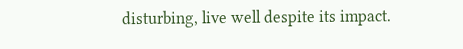disturbing, live well despite its impact.